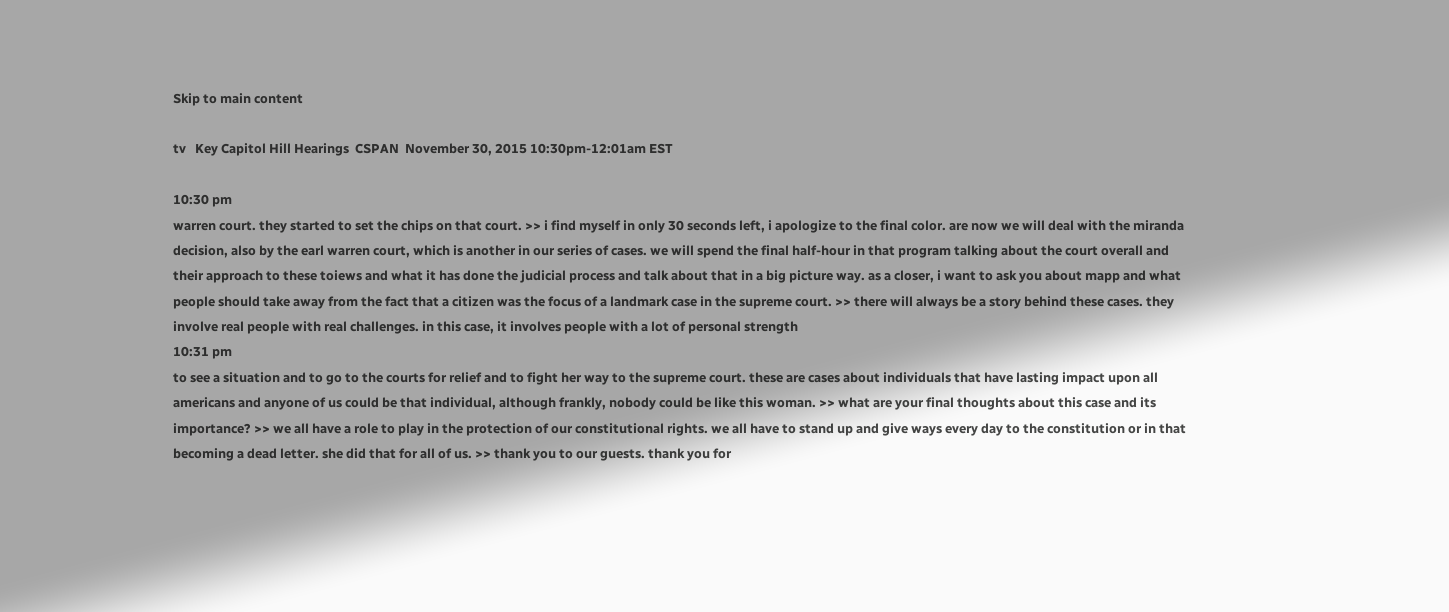Skip to main content

tv   Key Capitol Hill Hearings  CSPAN  November 30, 2015 10:30pm-12:01am EST

10:30 pm
warren court. they started to set the chips on that court. >> i find myself in only 30 seconds left, i apologize to the final color. are now we will deal with the miranda decision, also by the earl warren court, which is another in our series of cases. we will spend the final half-hour in that program talking about the court overall and their approach to these toiews and what it has done the judicial process and talk about that in a big picture way. as a closer, i want to ask you about mapp and what people should take away from the fact that a citizen was the focus of a landmark case in the supreme court. >> there will always be a story behind these cases. they involve real people with real challenges. in this case, it involves people with a lot of personal strength
10:31 pm
to see a situation and to go to the courts for relief and to fight her way to the supreme court. these are cases about individuals that have lasting impact upon all americans and anyone of us could be that individual, although frankly, nobody could be like this woman. >> what are your final thoughts about this case and its importance? >> we all have a role to play in the protection of our constitutional rights. we all have to stand up and give ways every day to the constitution or in that becoming a dead letter. she did that for all of us. >> thank you to our guests. thank you for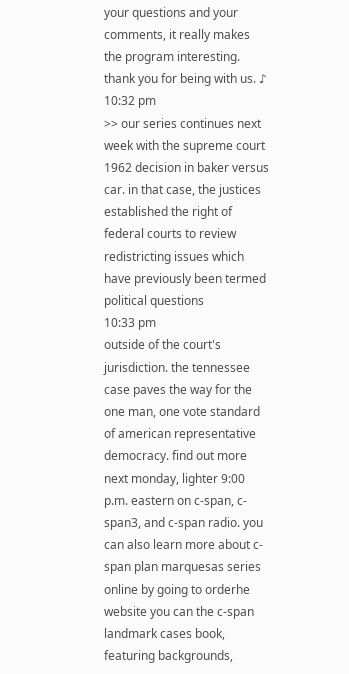your questions and your comments, it really makes the program interesting. thank you for being with us. ♪
10:32 pm
>> our series continues next week with the supreme court 1962 decision in baker versus car. in that case, the justices established the right of federal courts to review redistricting issues which have previously been termed political questions
10:33 pm
outside of the court's jurisdiction. the tennessee case paves the way for the one man, one vote standard of american representative democracy. find out more next monday, lighter 9:00 p.m. eastern on c-span, c-span3, and c-span radio. you can also learn more about c-span plan marquesas series online by going to orderhe website you can the c-span landmark cases book, featuring backgrounds,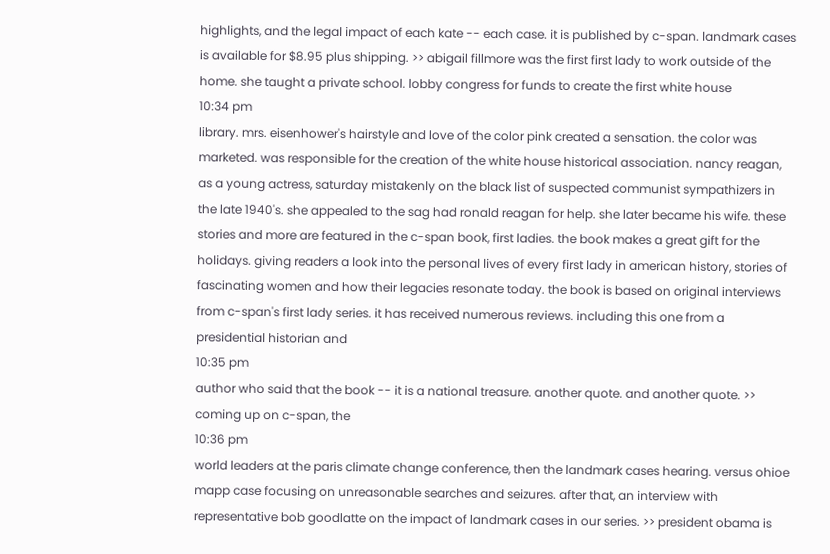highlights, and the legal impact of each kate -- each case. it is published by c-span. landmark cases is available for $8.95 plus shipping. >> abigail fillmore was the first first lady to work outside of the home. she taught a private school. lobby congress for funds to create the first white house
10:34 pm
library. mrs. eisenhower's hairstyle and love of the color pink created a sensation. the color was marketed. was responsible for the creation of the white house historical association. nancy reagan, as a young actress, saturday mistakenly on the black list of suspected communist sympathizers in the late 1940's. she appealed to the sag had ronald reagan for help. she later became his wife. these stories and more are featured in the c-span book, first ladies. the book makes a great gift for the holidays. giving readers a look into the personal lives of every first lady in american history, stories of fascinating women and how their legacies resonate today. the book is based on original interviews from c-span's first lady series. it has received numerous reviews. including this one from a presidential historian and
10:35 pm
author who said that the book -- it is a national treasure. another quote. and another quote. >> coming up on c-span, the
10:36 pm
world leaders at the paris climate change conference, then the landmark cases hearing. versus ohioe mapp case focusing on unreasonable searches and seizures. after that, an interview with representative bob goodlatte on the impact of landmark cases in our series. >> president obama is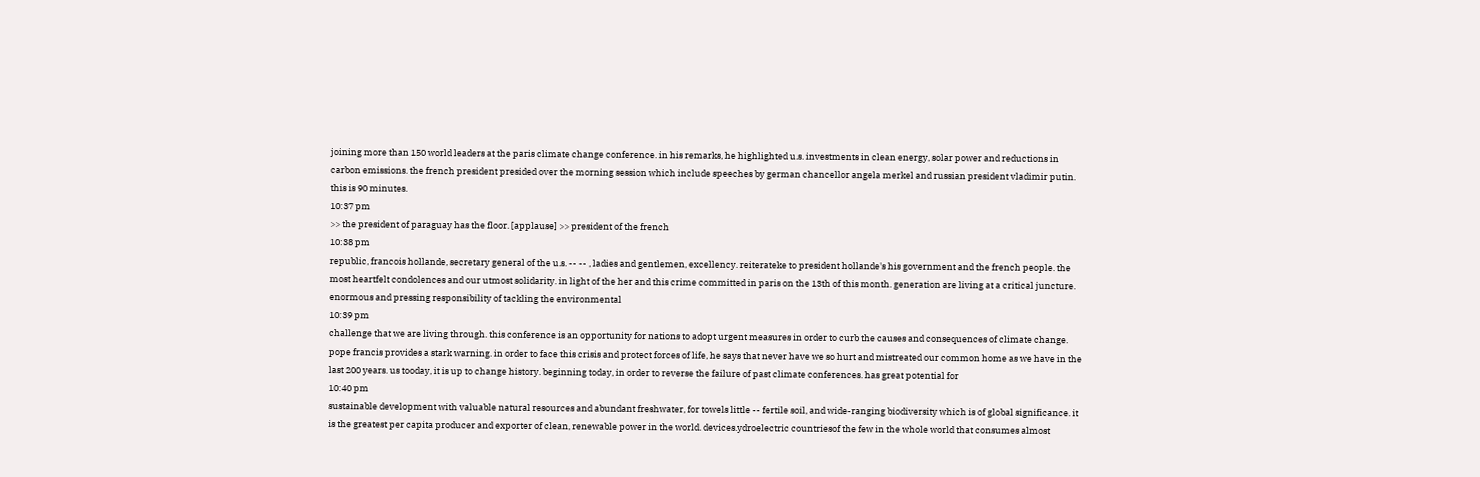joining more than 150 world leaders at the paris climate change conference. in his remarks, he highlighted u.s. investments in clean energy, solar power and reductions in carbon emissions. the french president presided over the morning session which include speeches by german chancellor angela merkel and russian president vladimir putin. this is 90 minutes.
10:37 pm
>> the president of paraguay has the floor. [applause] >> president of the french
10:38 pm
republic, francois hollande, secretary general of the u.s. -- -- , ladies and gentlemen, excellency. reiterateke to president hollande's his government and the french people. the most heartfelt condolences and our utmost solidarity. in light of the her and this crime committed in paris on the 13th of this month. generation are living at a critical juncture. enormous and pressing responsibility of tackling the environmental
10:39 pm
challenge that we are living through. this conference is an opportunity for nations to adopt urgent measures in order to curb the causes and consequences of climate change. pope francis provides a stark warning. in order to face this crisis and protect forces of life, he says that never have we so hurt and mistreated our common home as we have in the last 200 years. us tooday, it is up to change history. beginning today, in order to reverse the failure of past climate conferences. has great potential for
10:40 pm
sustainable development with valuable natural resources and abundant freshwater, for towels little -- fertile soil, and wide-ranging biodiversity which is of global significance. it is the greatest per capita producer and exporter of clean, renewable power in the world. devices.ydroelectric countriesof the few in the whole world that consumes almost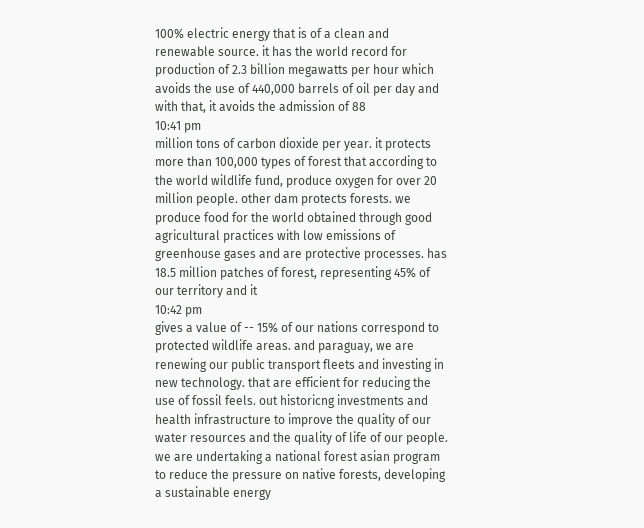100% electric energy that is of a clean and renewable source. it has the world record for production of 2.3 billion megawatts per hour which avoids the use of 440,000 barrels of oil per day and with that, it avoids the admission of 88
10:41 pm
million tons of carbon dioxide per year. it protects more than 100,000 types of forest that according to the world wildlife fund, produce oxygen for over 20 million people. other dam protects forests. we produce food for the world obtained through good agricultural practices with low emissions of greenhouse gases and are protective processes. has 18.5 million patches of forest, representing 45% of our territory and it
10:42 pm
gives a value of -- 15% of our nations correspond to protected wildlife areas. and paraguay, we are renewing our public transport fleets and investing in new technology. that are efficient for reducing the use of fossil feels. out historicng investments and health infrastructure to improve the quality of our water resources and the quality of life of our people. we are undertaking a national forest asian program to reduce the pressure on native forests, developing a sustainable energy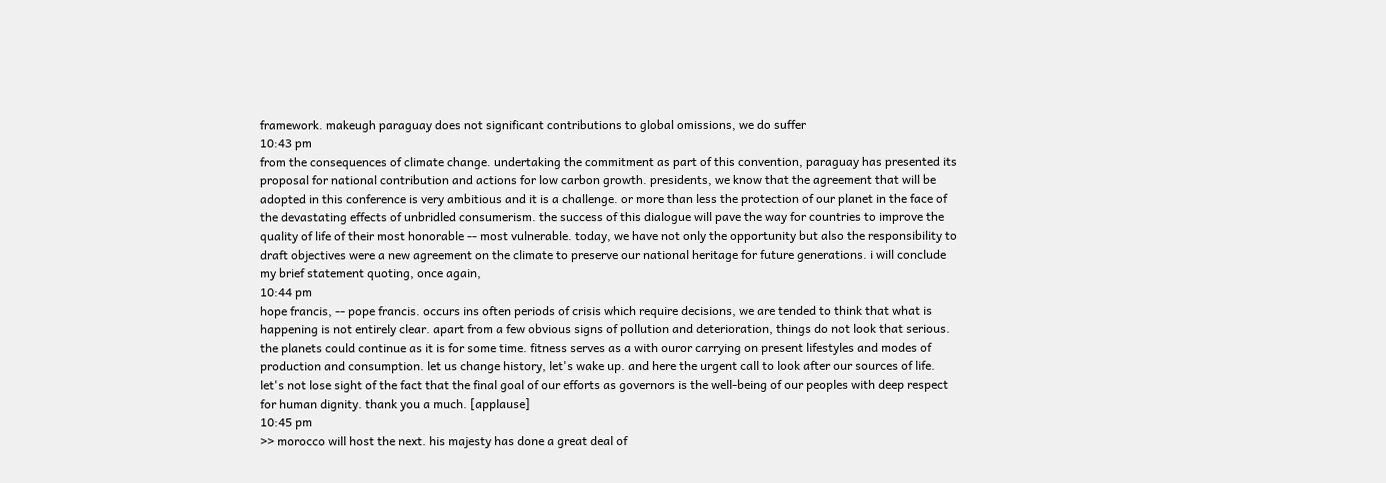framework. makeugh paraguay does not significant contributions to global omissions, we do suffer
10:43 pm
from the consequences of climate change. undertaking the commitment as part of this convention, paraguay has presented its proposal for national contribution and actions for low carbon growth. presidents, we know that the agreement that will be adopted in this conference is very ambitious and it is a challenge. or more than less the protection of our planet in the face of the devastating effects of unbridled consumerism. the success of this dialogue will pave the way for countries to improve the quality of life of their most honorable -- most vulnerable. today, we have not only the opportunity but also the responsibility to draft objectives were a new agreement on the climate to preserve our national heritage for future generations. i will conclude my brief statement quoting, once again,
10:44 pm
hope francis, -- pope francis. occurs ins often periods of crisis which require decisions, we are tended to think that what is happening is not entirely clear. apart from a few obvious signs of pollution and deterioration, things do not look that serious. the planets could continue as it is for some time. fitness serves as a with ouror carrying on present lifestyles and modes of production and consumption. let us change history, let's wake up. and here the urgent call to look after our sources of life. let's not lose sight of the fact that the final goal of our efforts as governors is the well-being of our peoples with deep respect for human dignity. thank you a much. [applause]
10:45 pm
>> morocco will host the next. his majesty has done a great deal of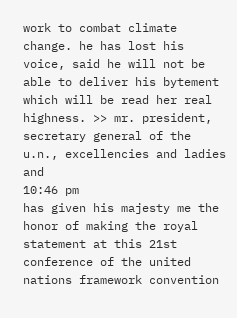work to combat climate change. he has lost his voice, said he will not be able to deliver his bytement which will be read her real highness. >> mr. president, secretary general of the u.n., excellencies and ladies and
10:46 pm
has given his majesty me the honor of making the royal statement at this 21st conference of the united nations framework convention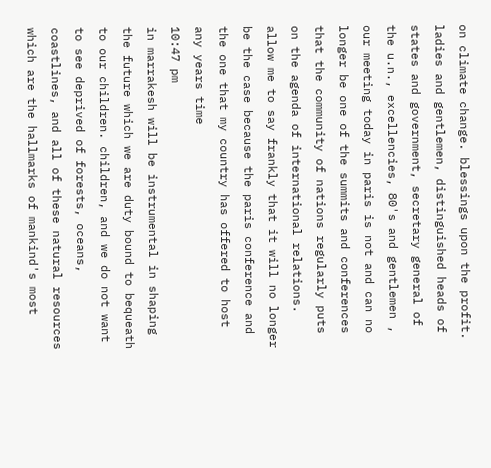on climate change. blessings upon the profit. ladies and gentlemen, distinguished heads of states and government, secretary general of the u.n., excellencies, 80's and gentlemen , our meeting today in paris is not and can no longer be one of the summits and conferences that the community of nations regularly puts on the agenda of international relations. allow me to say frankly that it will no longer be the case because the paris conference and the one that my country has offered to host any years time
10:47 pm
in marrakesh will be instrumental in shaping the future which we are duty bound to bequeath to our children. children, and we do not want to see deprived of forests, oceans, coastlines, and all of these natural resources which are the hallmarks of mankind's most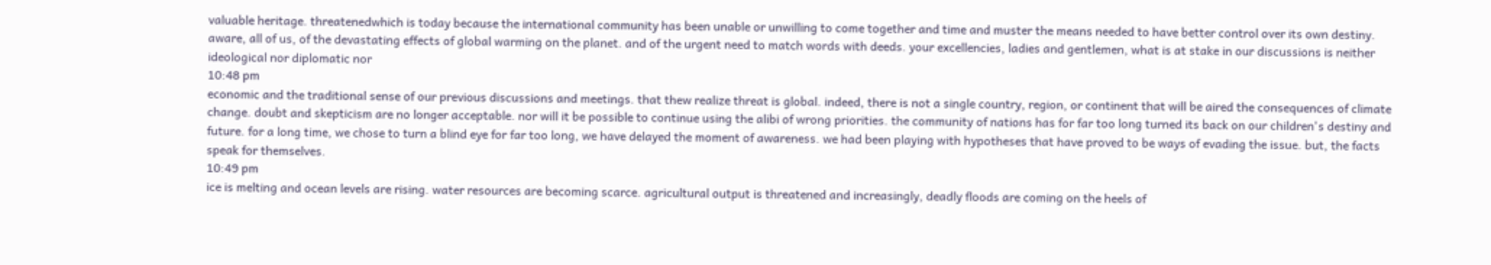valuable heritage. threatenedwhich is today because the international community has been unable or unwilling to come together and time and muster the means needed to have better control over its own destiny. aware, all of us, of the devastating effects of global warming on the planet. and of the urgent need to match words with deeds. your excellencies, ladies and gentlemen, what is at stake in our discussions is neither ideological nor diplomatic nor
10:48 pm
economic and the traditional sense of our previous discussions and meetings. that thew realize threat is global. indeed, there is not a single country, region, or continent that will be aired the consequences of climate change. doubt and skepticism are no longer acceptable. nor will it be possible to continue using the alibi of wrong priorities. the community of nations has for far too long turned its back on our children's destiny and future. for a long time, we chose to turn a blind eye for far too long, we have delayed the moment of awareness. we had been playing with hypotheses that have proved to be ways of evading the issue. but, the facts speak for themselves.
10:49 pm
ice is melting and ocean levels are rising. water resources are becoming scarce. agricultural output is threatened and increasingly, deadly floods are coming on the heels of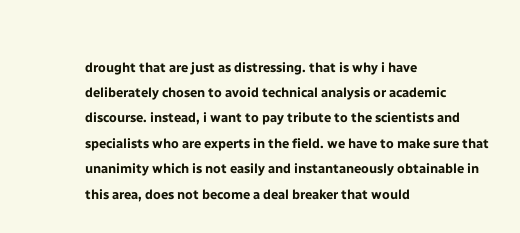drought that are just as distressing. that is why i have deliberately chosen to avoid technical analysis or academic discourse. instead, i want to pay tribute to the scientists and specialists who are experts in the field. we have to make sure that unanimity which is not easily and instantaneously obtainable in this area, does not become a deal breaker that would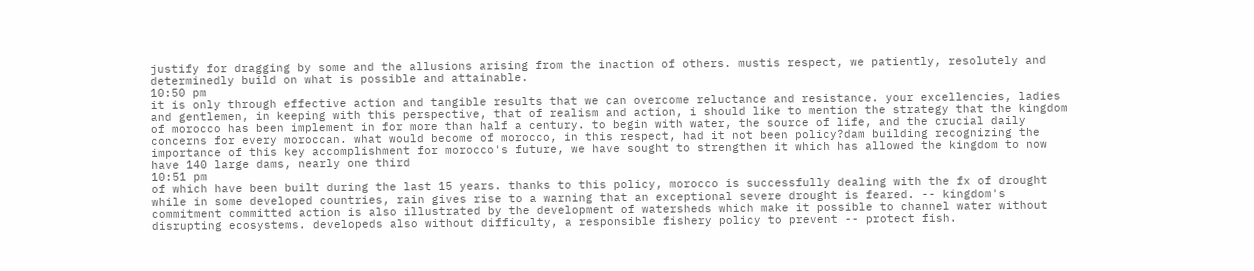justify for dragging by some and the allusions arising from the inaction of others. mustis respect, we patiently, resolutely and determinedly build on what is possible and attainable.
10:50 pm
it is only through effective action and tangible results that we can overcome reluctance and resistance. your excellencies, ladies and gentlemen, in keeping with this perspective, that of realism and action, i should like to mention the strategy that the kingdom of morocco has been implement in for more than half a century. to begin with water, the source of life, and the crucial daily concerns for every moroccan. what would become of morocco, in this respect, had it not been policy?dam building recognizing the importance of this key accomplishment for morocco's future, we have sought to strengthen it which has allowed the kingdom to now have 140 large dams, nearly one third
10:51 pm
of which have been built during the last 15 years. thanks to this policy, morocco is successfully dealing with the fx of drought while in some developed countries, rain gives rise to a warning that an exceptional severe drought is feared. -- kingdom's commitment committed action is also illustrated by the development of watersheds which make it possible to channel water without disrupting ecosystems. developeds also without difficulty, a responsible fishery policy to prevent -- protect fish.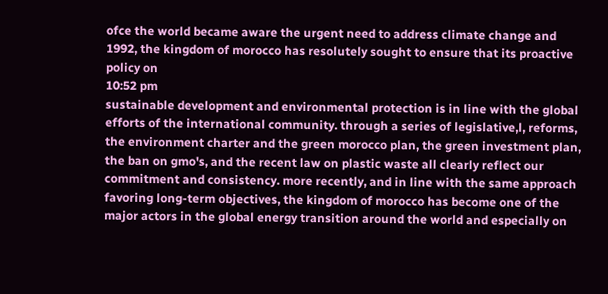ofce the world became aware the urgent need to address climate change and 1992, the kingdom of morocco has resolutely sought to ensure that its proactive policy on
10:52 pm
sustainable development and environmental protection is in line with the global efforts of the international community. through a series of legislative,l, reforms, the environment charter and the green morocco plan, the green investment plan, the ban on gmo's, and the recent law on plastic waste all clearly reflect our commitment and consistency. more recently, and in line with the same approach favoring long-term objectives, the kingdom of morocco has become one of the major actors in the global energy transition around the world and especially on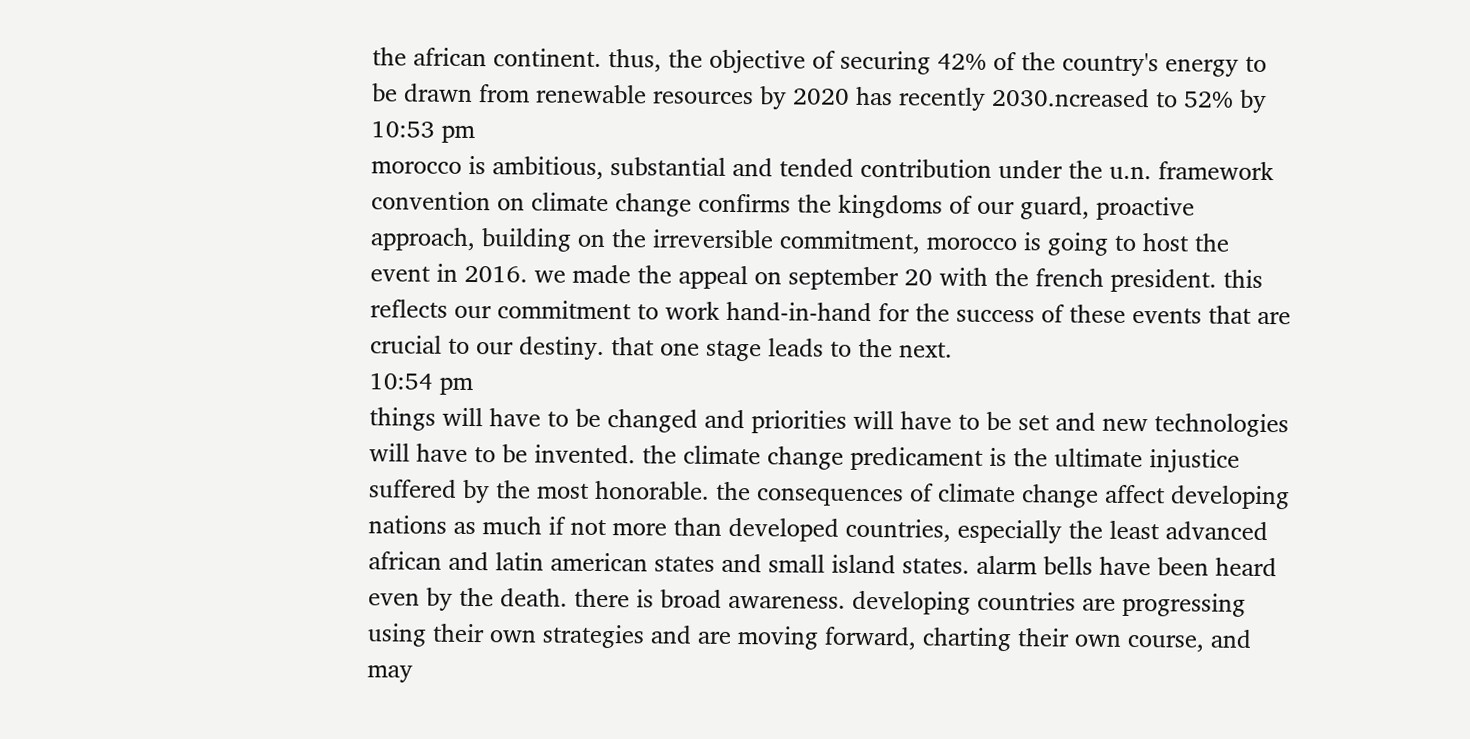the african continent. thus, the objective of securing 42% of the country's energy to be drawn from renewable resources by 2020 has recently 2030.ncreased to 52% by
10:53 pm
morocco is ambitious, substantial and tended contribution under the u.n. framework convention on climate change confirms the kingdoms of our guard, proactive approach, building on the irreversible commitment, morocco is going to host the event in 2016. we made the appeal on september 20 with the french president. this reflects our commitment to work hand-in-hand for the success of these events that are crucial to our destiny. that one stage leads to the next.
10:54 pm
things will have to be changed and priorities will have to be set and new technologies will have to be invented. the climate change predicament is the ultimate injustice suffered by the most honorable. the consequences of climate change affect developing nations as much if not more than developed countries, especially the least advanced african and latin american states and small island states. alarm bells have been heard even by the death. there is broad awareness. developing countries are progressing using their own strategies and are moving forward, charting their own course, and may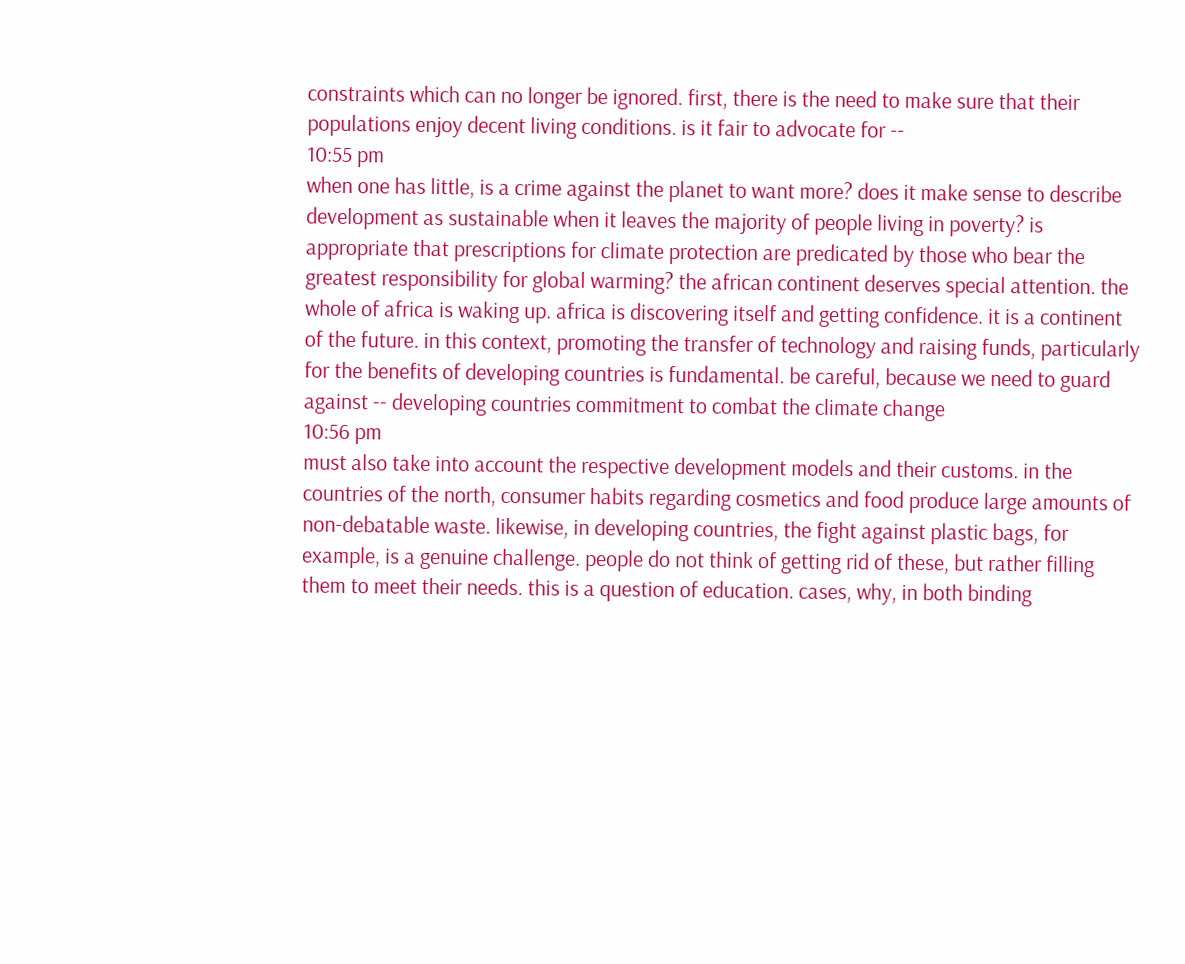constraints which can no longer be ignored. first, there is the need to make sure that their populations enjoy decent living conditions. is it fair to advocate for --
10:55 pm
when one has little, is a crime against the planet to want more? does it make sense to describe development as sustainable when it leaves the majority of people living in poverty? is appropriate that prescriptions for climate protection are predicated by those who bear the greatest responsibility for global warming? the african continent deserves special attention. the whole of africa is waking up. africa is discovering itself and getting confidence. it is a continent of the future. in this context, promoting the transfer of technology and raising funds, particularly for the benefits of developing countries is fundamental. be careful, because we need to guard against -- developing countries commitment to combat the climate change
10:56 pm
must also take into account the respective development models and their customs. in the countries of the north, consumer habits regarding cosmetics and food produce large amounts of non-debatable waste. likewise, in developing countries, the fight against plastic bags, for example, is a genuine challenge. people do not think of getting rid of these, but rather filling them to meet their needs. this is a question of education. cases, why, in both binding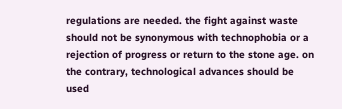regulations are needed. the fight against waste should not be synonymous with technophobia or a rejection of progress or return to the stone age. on the contrary, technological advances should be used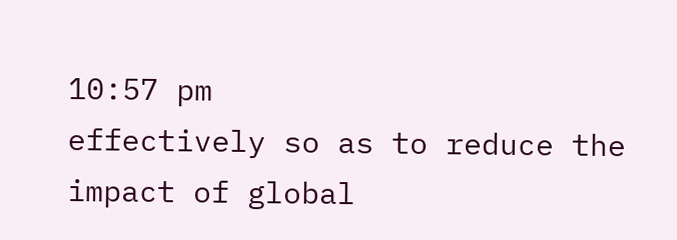10:57 pm
effectively so as to reduce the impact of global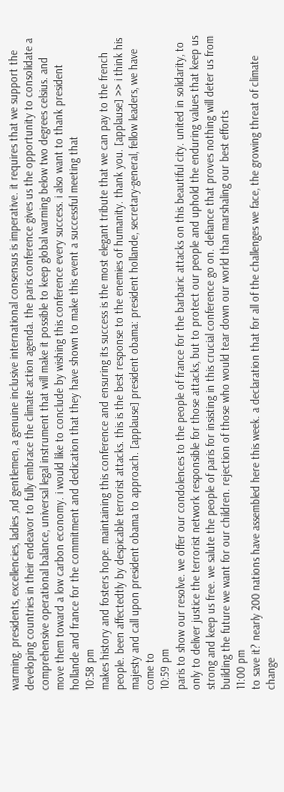warming. presidents, excellencies, ladies ,nd gentlemen, a genuine inclusive international consensus is imperative. it requires that we support the developing countries in their endeavor to fully embrace the climate action agenda. the paris conference gives us the opportunity to consolidate a comprehensive operational balance, universal legal instrument that will make it possible to keep global warming below two degrees celsius. and move them toward a low carbon economy. i would like to conclude by wishing this conference every success. i also want to thank president hollande and france for the commitment and dedication that they have shown to make this event a successful meeting that
10:58 pm
makes history and fosters hope. maintaining this conference and ensuring its success is the most elegant tribute that we can pay to the french people. been affectedtly by despicable terrorist attacks. this is the best response to the enemies of humanity. thank you. [applause] >> i think his majesty and call upon president obama to approach. [applause] president obama: president hollande, secretary-general, fellow leaders, we have come to
10:59 pm
paris to show our resolve. we offer our condolences to the people of france for the barbaric attacks on this beautiful city. united in solidarity, to only to deliver justice the terrorist network responsible for those attacks, but to protect our people and uphold the enduring values that keep us strong and keep us free. we salute the people of paris for insisting in this crucial conference go on. defiance that proves nothing will deter us from building the future we want for our children. rejection of those who would tear down our world than marshaling our best efforts
11:00 pm
to save it? nearly 200 nations have assembled here this week. a declaration that for all of the challenges we face, the growing threat of climate change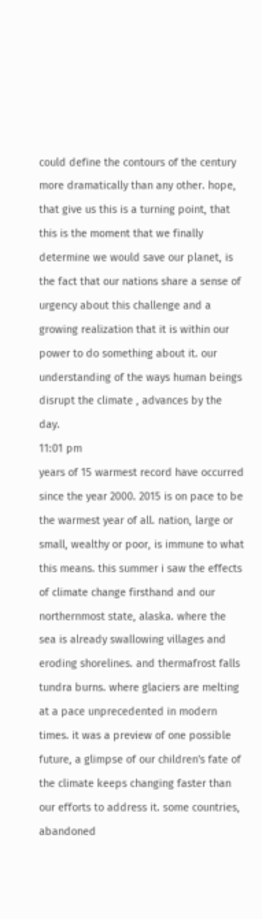could define the contours of the century more dramatically than any other. hope, that give us this is a turning point, that this is the moment that we finally determine we would save our planet, is the fact that our nations share a sense of urgency about this challenge and a growing realization that it is within our power to do something about it. our understanding of the ways human beings disrupt the climate , advances by the day.
11:01 pm
years of 15 warmest record have occurred since the year 2000. 2015 is on pace to be the warmest year of all. nation, large or small, wealthy or poor, is immune to what this means. this summer i saw the effects of climate change firsthand and our northernmost state, alaska. where the sea is already swallowing villages and eroding shorelines. and thermafrost falls tundra burns. where glaciers are melting at a pace unprecedented in modern times. it was a preview of one possible future, a glimpse of our children's fate of the climate keeps changing faster than our efforts to address it. some countries, abandoned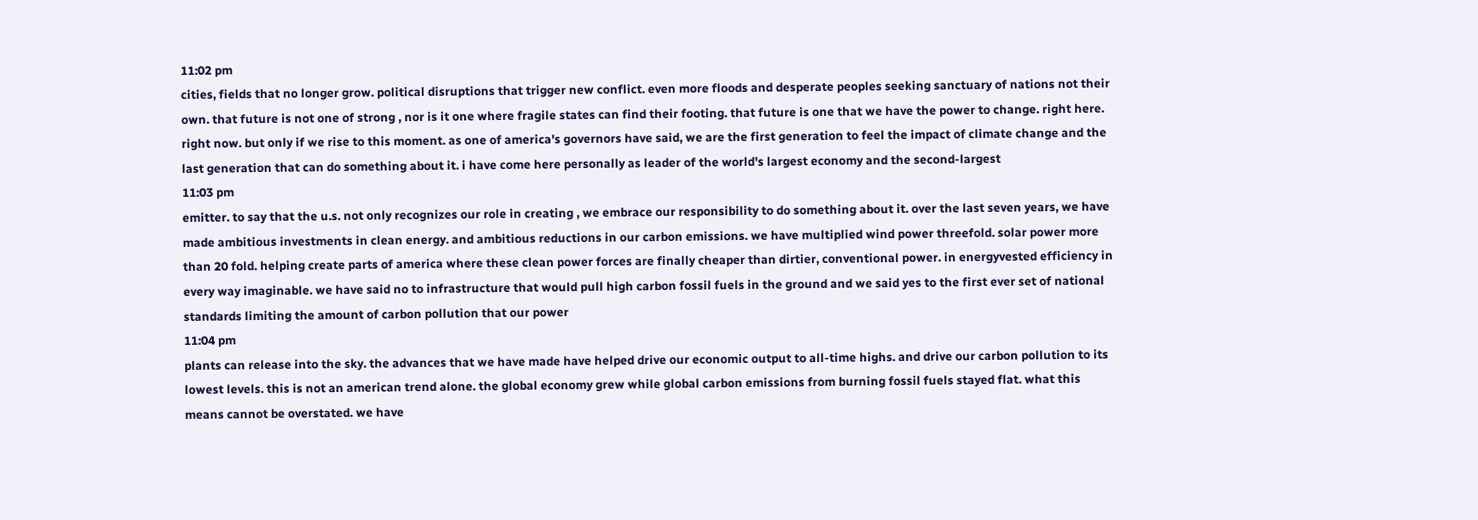11:02 pm
cities, fields that no longer grow. political disruptions that trigger new conflict. even more floods and desperate peoples seeking sanctuary of nations not their own. that future is not one of strong , nor is it one where fragile states can find their footing. that future is one that we have the power to change. right here. right now. but only if we rise to this moment. as one of america's governors have said, we are the first generation to feel the impact of climate change and the last generation that can do something about it. i have come here personally as leader of the world's largest economy and the second-largest
11:03 pm
emitter. to say that the u.s. not only recognizes our role in creating , we embrace our responsibility to do something about it. over the last seven years, we have made ambitious investments in clean energy. and ambitious reductions in our carbon emissions. we have multiplied wind power threefold. solar power more than 20 fold. helping create parts of america where these clean power forces are finally cheaper than dirtier, conventional power. in energyvested efficiency in every way imaginable. we have said no to infrastructure that would pull high carbon fossil fuels in the ground and we said yes to the first ever set of national standards limiting the amount of carbon pollution that our power
11:04 pm
plants can release into the sky. the advances that we have made have helped drive our economic output to all-time highs. and drive our carbon pollution to its lowest levels. this is not an american trend alone. the global economy grew while global carbon emissions from burning fossil fuels stayed flat. what this means cannot be overstated. we have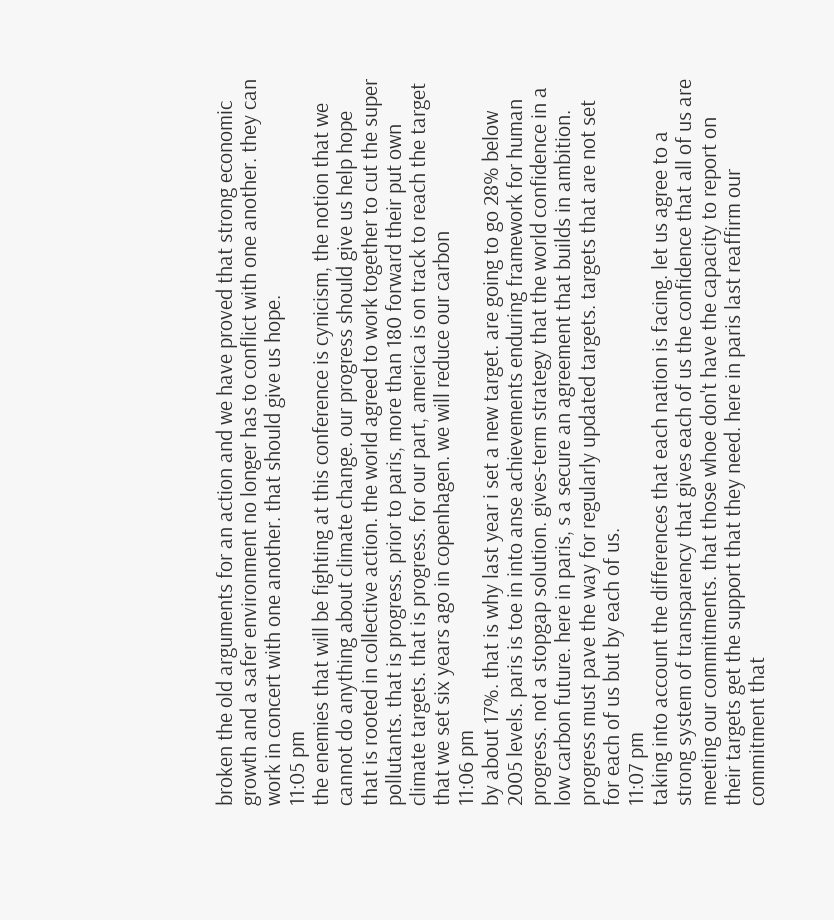broken the old arguments for an action and we have proved that strong economic growth and a safer environment no longer has to conflict with one another. they can work in concert with one another. that should give us hope.
11:05 pm
the enemies that will be fighting at this conference is cynicism, the notion that we cannot do anything about climate change. our progress should give us help hope that is rooted in collective action. the world agreed to work together to cut the super pollutants. that is progress. prior to paris, more than 180 forward their put own climate targets. that is progress. for our part, america is on track to reach the target that we set six years ago in copenhagen. we will reduce our carbon
11:06 pm
by about 17%. that is why last year i set a new target. are going to go 28% below 2005 levels. paris is toe in into anse achievements enduring framework for human progress. not a stopgap solution. gives-term strategy that the world confidence in a low carbon future. here in paris, s a secure an agreement that builds in ambition. progress must pave the way for regularly updated targets. targets that are not set for each of us but by each of us.
11:07 pm
taking into account the differences that each nation is facing. let us agree to a strong system of transparency that gives each of us the confidence that all of us are meeting our commitments. that those whoe don't have the capacity to report on their targets get the support that they need. here in paris last reaffirm our commitment that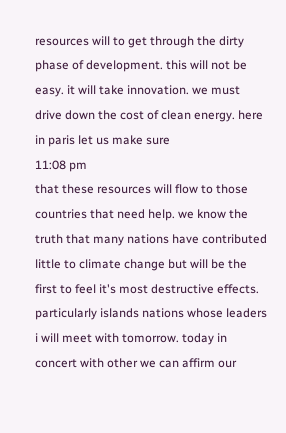resources will to get through the dirty phase of development. this will not be easy. it will take innovation. we must drive down the cost of clean energy. here in paris let us make sure
11:08 pm
that these resources will flow to those countries that need help. we know the truth that many nations have contributed little to climate change but will be the first to feel it's most destructive effects. particularly islands nations whose leaders i will meet with tomorrow. today in concert with other we can affirm our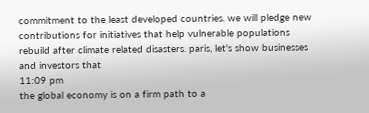commitment to the least developed countries. we will pledge new contributions for initiatives that help vulnerable populations rebuild after climate related disasters. paris, let's show businesses and investors that
11:09 pm
the global economy is on a firm path to a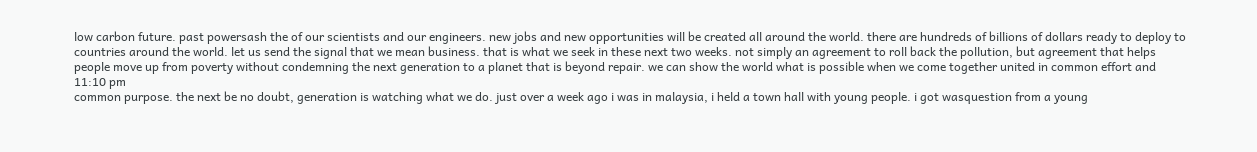low carbon future. past powersash the of our scientists and our engineers. new jobs and new opportunities will be created all around the world. there are hundreds of billions of dollars ready to deploy to countries around the world. let us send the signal that we mean business. that is what we seek in these next two weeks. not simply an agreement to roll back the pollution, but agreement that helps people move up from poverty without condemning the next generation to a planet that is beyond repair. we can show the world what is possible when we come together united in common effort and
11:10 pm
common purpose. the next be no doubt, generation is watching what we do. just over a week ago i was in malaysia, i held a town hall with young people. i got wasquestion from a young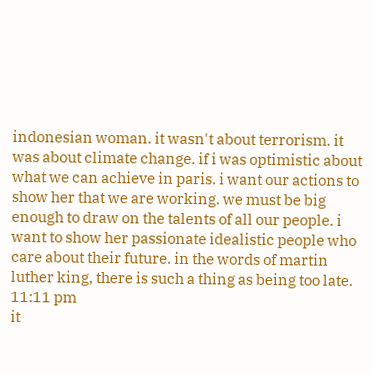indonesian woman. it wasn't about terrorism. it was about climate change. if i was optimistic about what we can achieve in paris. i want our actions to show her that we are working. we must be big enough to draw on the talents of all our people. i want to show her passionate idealistic people who care about their future. in the words of martin luther king, there is such a thing as being too late.
11:11 pm
it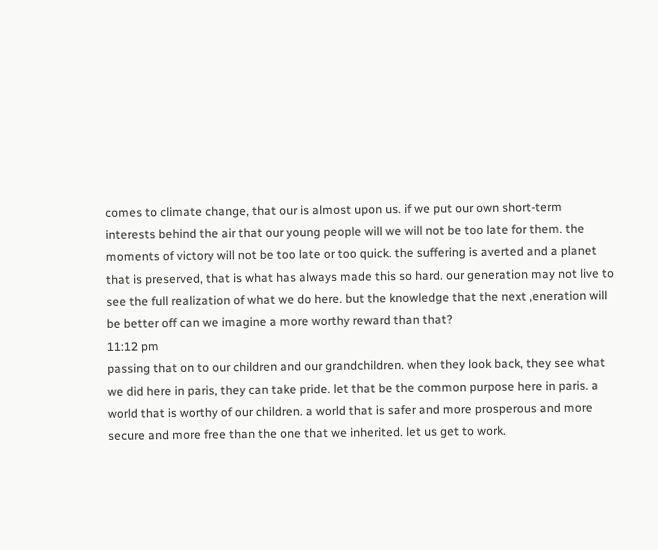comes to climate change, that our is almost upon us. if we put our own short-term interests behind the air that our young people will we will not be too late for them. the moments of victory will not be too late or too quick. the suffering is averted and a planet that is preserved, that is what has always made this so hard. our generation may not live to see the full realization of what we do here. but the knowledge that the next ,eneration will be better off can we imagine a more worthy reward than that?
11:12 pm
passing that on to our children and our grandchildren. when they look back, they see what we did here in paris, they can take pride. let that be the common purpose here in paris. a world that is worthy of our children. a world that is safer and more prosperous and more secure and more free than the one that we inherited. let us get to work.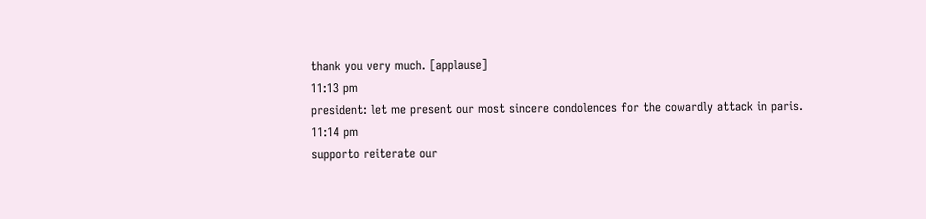thank you very much. [applause]
11:13 pm
president: let me present our most sincere condolences for the cowardly attack in paris.
11:14 pm
supporto reiterate our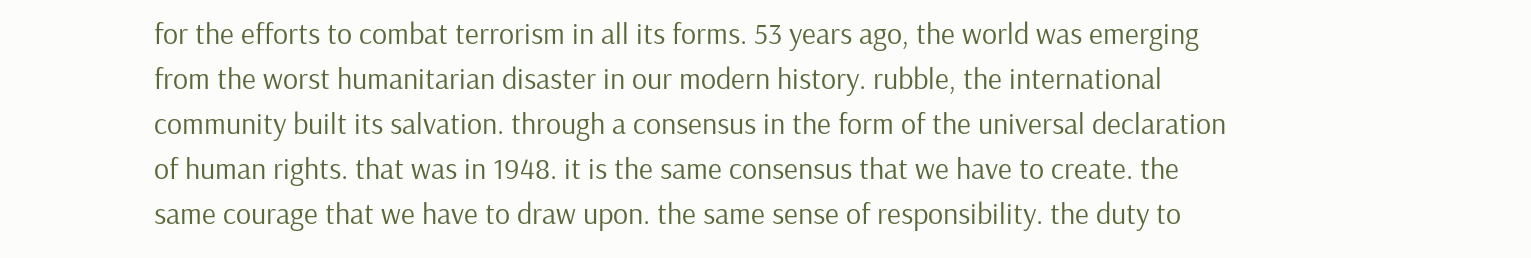for the efforts to combat terrorism in all its forms. 53 years ago, the world was emerging from the worst humanitarian disaster in our modern history. rubble, the international community built its salvation. through a consensus in the form of the universal declaration of human rights. that was in 1948. it is the same consensus that we have to create. the same courage that we have to draw upon. the same sense of responsibility. the duty to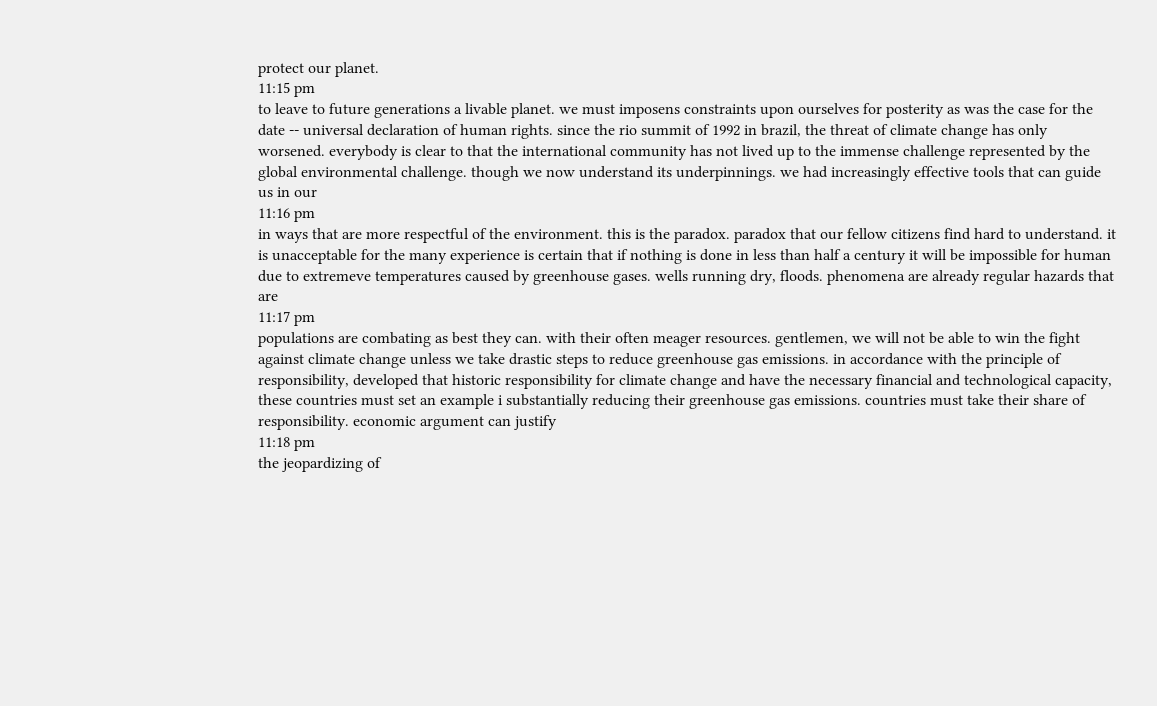protect our planet.
11:15 pm
to leave to future generations a livable planet. we must imposens constraints upon ourselves for posterity as was the case for the date -- universal declaration of human rights. since the rio summit of 1992 in brazil, the threat of climate change has only worsened. everybody is clear to that the international community has not lived up to the immense challenge represented by the global environmental challenge. though we now understand its underpinnings. we had increasingly effective tools that can guide us in our
11:16 pm
in ways that are more respectful of the environment. this is the paradox. paradox that our fellow citizens find hard to understand. it is unacceptable for the many experience is certain that if nothing is done in less than half a century it will be impossible for human due to extremeve temperatures caused by greenhouse gases. wells running dry, floods. phenomena are already regular hazards that are
11:17 pm
populations are combating as best they can. with their often meager resources. gentlemen, we will not be able to win the fight against climate change unless we take drastic steps to reduce greenhouse gas emissions. in accordance with the principle of responsibility, developed that historic responsibility for climate change and have the necessary financial and technological capacity, these countries must set an example i substantially reducing their greenhouse gas emissions. countries must take their share of responsibility. economic argument can justify
11:18 pm
the jeopardizing of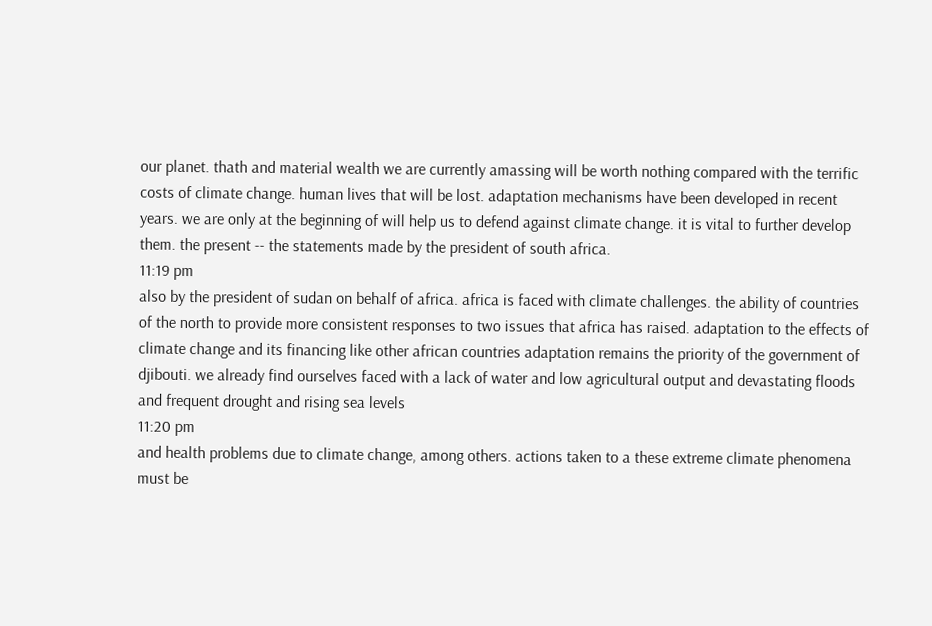our planet. thath and material wealth we are currently amassing will be worth nothing compared with the terrific costs of climate change. human lives that will be lost. adaptation mechanisms have been developed in recent years. we are only at the beginning of will help us to defend against climate change. it is vital to further develop them. the present -- the statements made by the president of south africa.
11:19 pm
also by the president of sudan on behalf of africa. africa is faced with climate challenges. the ability of countries of the north to provide more consistent responses to two issues that africa has raised. adaptation to the effects of climate change and its financing like other african countries adaptation remains the priority of the government of djibouti. we already find ourselves faced with a lack of water and low agricultural output and devastating floods and frequent drought and rising sea levels
11:20 pm
and health problems due to climate change, among others. actions taken to a these extreme climate phenomena must be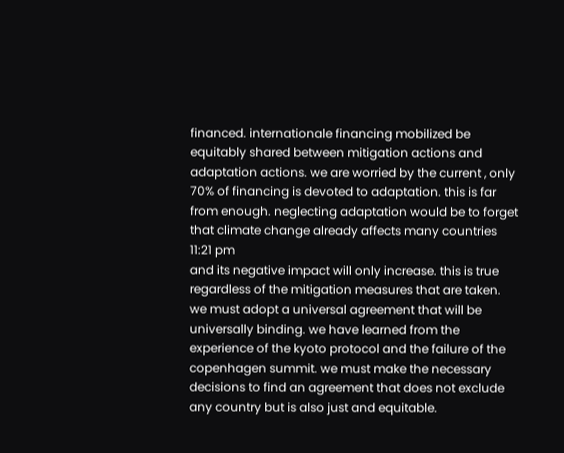financed. internationale financing mobilized be equitably shared between mitigation actions and adaptation actions. we are worried by the current , only 70% of financing is devoted to adaptation. this is far from enough. neglecting adaptation would be to forget that climate change already affects many countries
11:21 pm
and its negative impact will only increase. this is true regardless of the mitigation measures that are taken. we must adopt a universal agreement that will be universally binding. we have learned from the experience of the kyoto protocol and the failure of the copenhagen summit. we must make the necessary decisions to find an agreement that does not exclude any country but is also just and equitable.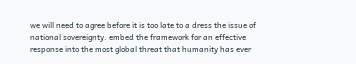we will need to agree before it is too late to a dress the issue of national sovereignty. embed the framework for an effective response into the most global threat that humanity has ever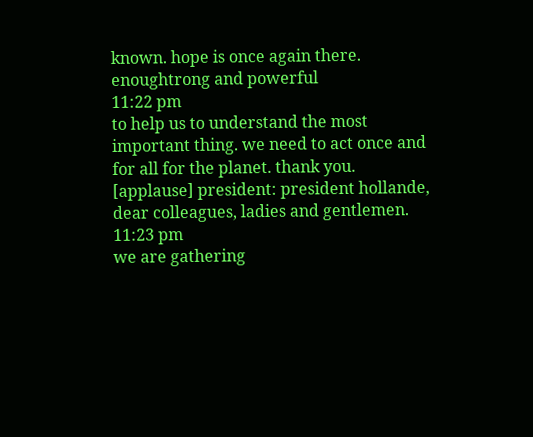known. hope is once again there. enoughtrong and powerful
11:22 pm
to help us to understand the most important thing. we need to act once and for all for the planet. thank you. [applause] president: president hollande, dear colleagues, ladies and gentlemen.
11:23 pm
we are gathering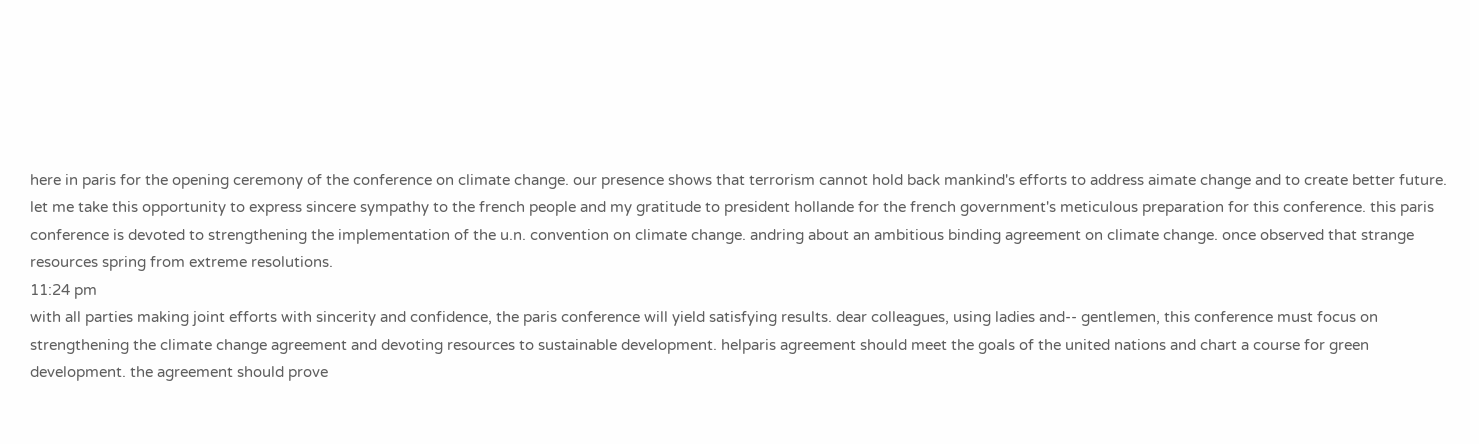here in paris for the opening ceremony of the conference on climate change. our presence shows that terrorism cannot hold back mankind's efforts to address aimate change and to create better future. let me take this opportunity to express sincere sympathy to the french people and my gratitude to president hollande for the french government's meticulous preparation for this conference. this paris conference is devoted to strengthening the implementation of the u.n. convention on climate change. andring about an ambitious binding agreement on climate change. once observed that strange resources spring from extreme resolutions.
11:24 pm
with all parties making joint efforts with sincerity and confidence, the paris conference will yield satisfying results. dear colleagues, using ladies and-- gentlemen, this conference must focus on strengthening the climate change agreement and devoting resources to sustainable development. helparis agreement should meet the goals of the united nations and chart a course for green development. the agreement should prove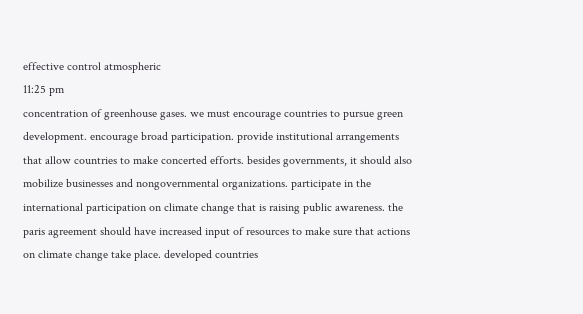effective control atmospheric
11:25 pm
concentration of greenhouse gases. we must encourage countries to pursue green development. encourage broad participation. provide institutional arrangements that allow countries to make concerted efforts. besides governments, it should also mobilize businesses and nongovernmental organizations. participate in the international participation on climate change that is raising public awareness. the paris agreement should have increased input of resources to make sure that actions on climate change take place. developed countries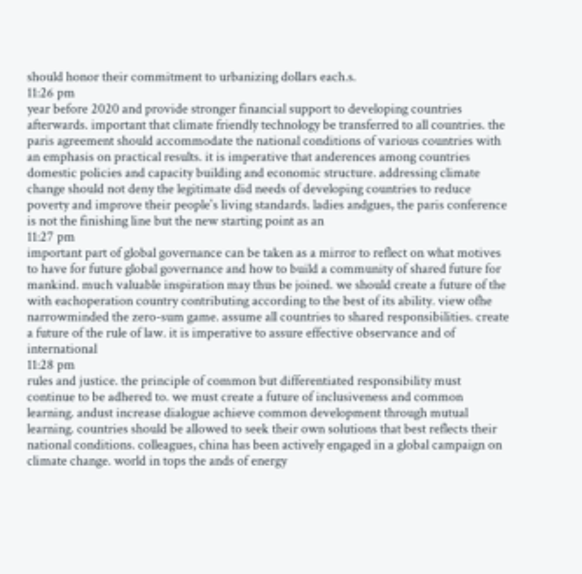should honor their commitment to urbanizing dollars each.s.
11:26 pm
year before 2020 and provide stronger financial support to developing countries afterwards. important that climate friendly technology be transferred to all countries. the paris agreement should accommodate the national conditions of various countries with an emphasis on practical results. it is imperative that anderences among countries domestic policies and capacity building and economic structure. addressing climate change should not deny the legitimate did needs of developing countries to reduce poverty and improve their people's living standards. ladies andgues, the paris conference is not the finishing line but the new starting point as an
11:27 pm
important part of global governance can be taken as a mirror to reflect on what motives to have for future global governance and how to build a community of shared future for mankind. much valuable inspiration may thus be joined. we should create a future of the with eachoperation country contributing according to the best of its ability. view ofhe narrowminded the zero-sum game. assume all countries to shared responsibilities. create a future of the rule of law. it is imperative to assure effective observance and of international
11:28 pm
rules and justice. the principle of common but differentiated responsibility must continue to be adhered to. we must create a future of inclusiveness and common learning. andust increase dialogue achieve common development through mutual learning. countries should be allowed to seek their own solutions that best reflects their national conditions. colleagues, china has been actively engaged in a global campaign on climate change. world in tops the ands of energy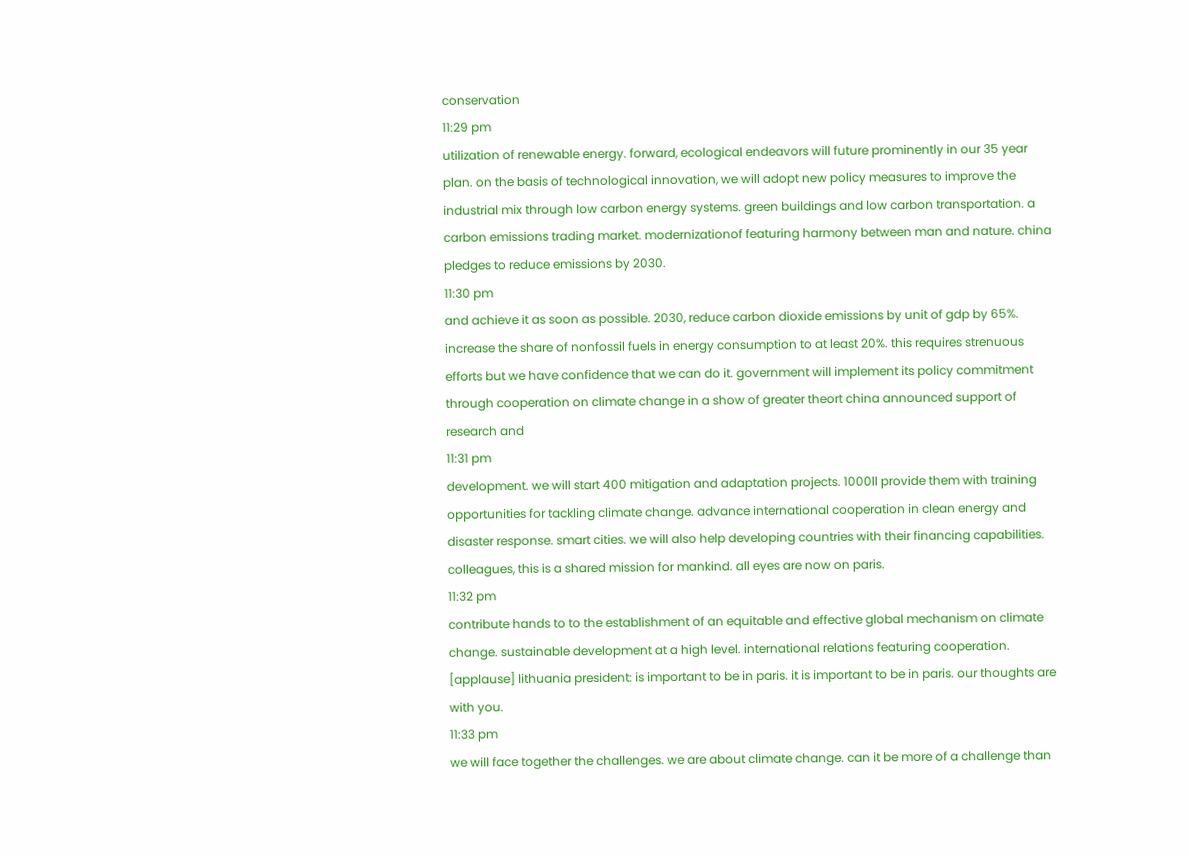conservation
11:29 pm
utilization of renewable energy. forward, ecological endeavors will future prominently in our 35 year plan. on the basis of technological innovation, we will adopt new policy measures to improve the industrial mix through low carbon energy systems. green buildings and low carbon transportation. a carbon emissions trading market. modernizationof featuring harmony between man and nature. china pledges to reduce emissions by 2030.
11:30 pm
and achieve it as soon as possible. 2030, reduce carbon dioxide emissions by unit of gdp by 65%. increase the share of nonfossil fuels in energy consumption to at least 20%. this requires strenuous efforts but we have confidence that we can do it. government will implement its policy commitment through cooperation on climate change in a show of greater theort china announced support of research and
11:31 pm
development. we will start 400 mitigation and adaptation projects. 1000ll provide them with training opportunities for tackling climate change. advance international cooperation in clean energy and disaster response. smart cities. we will also help developing countries with their financing capabilities. colleagues, this is a shared mission for mankind. all eyes are now on paris.
11:32 pm
contribute hands to to the establishment of an equitable and effective global mechanism on climate change. sustainable development at a high level. international relations featuring cooperation. [applause] lithuania president: is important to be in paris. it is important to be in paris. our thoughts are with you.
11:33 pm
we will face together the challenges. we are about climate change. can it be more of a challenge than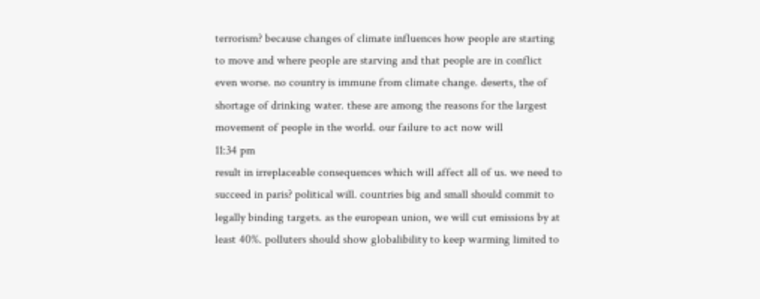terrorism? because changes of climate influences how people are starting to move and where people are starving and that people are in conflict even worse. no country is immune from climate change. deserts, the of shortage of drinking water. these are among the reasons for the largest movement of people in the world. our failure to act now will
11:34 pm
result in irreplaceable consequences which will affect all of us. we need to succeed in paris? political will. countries big and small should commit to legally binding targets. as the european union, we will cut emissions by at least 40%. polluters should show globalibility to keep warming limited to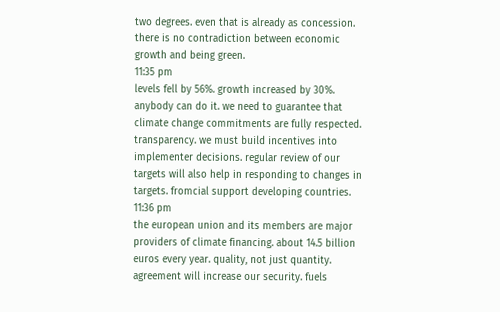two degrees. even that is already as concession. there is no contradiction between economic growth and being green.
11:35 pm
levels fell by 56%. growth increased by 30%. anybody can do it. we need to guarantee that climate change commitments are fully respected. transparency. we must build incentives into implementer decisions. regular review of our targets will also help in responding to changes in targets. fromcial support developing countries.
11:36 pm
the european union and its members are major providers of climate financing. about 14.5 billion euros every year. quality, not just quantity. agreement will increase our security. fuels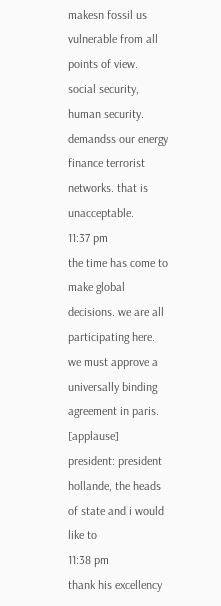makesn fossil us vulnerable from all points of view. social security, human security. demandss our energy finance terrorist networks. that is unacceptable.
11:37 pm
the time has come to make global decisions. we are all participating here. we must approve a universally binding agreement in paris. [applause] president: president hollande, the heads of state and i would like to
11:38 pm
thank his excellency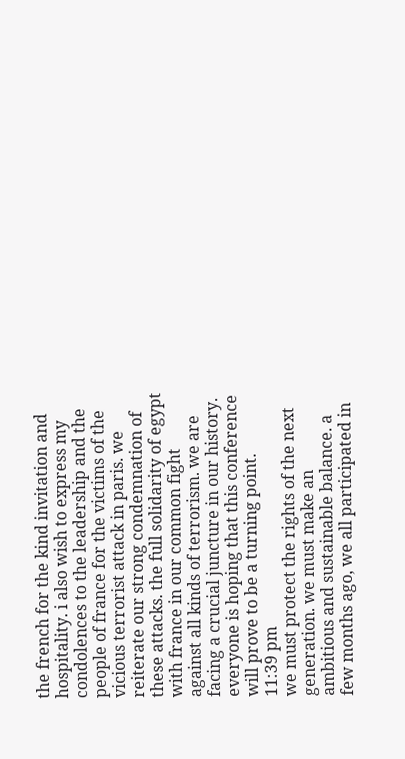the french for the kind invitation and hospitality. i also wish to express my condolences to the leadership and the people of france for the victims of the vicious terrorist attack in paris. we reiterate our strong condemnation of these attacks. the full solidarity of egypt with france in our common fight against all kinds of terrorism. we are facing a crucial juncture in our history. everyone is hoping that this conference will prove to be a turning point.
11:39 pm
we must protect the rights of the next generation. we must make an ambitious and sustainable balance. a few months ago, we all participated in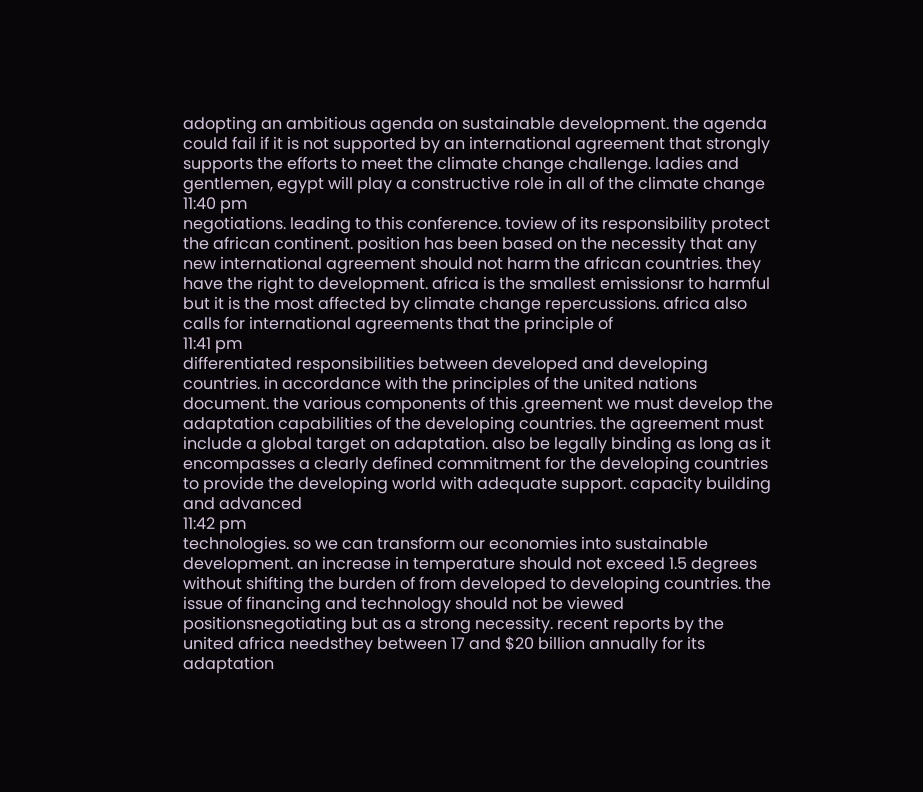adopting an ambitious agenda on sustainable development. the agenda could fail if it is not supported by an international agreement that strongly supports the efforts to meet the climate change challenge. ladies and gentlemen, egypt will play a constructive role in all of the climate change
11:40 pm
negotiations. leading to this conference. toview of its responsibility protect the african continent. position has been based on the necessity that any new international agreement should not harm the african countries. they have the right to development. africa is the smallest emissionsr to harmful but it is the most affected by climate change repercussions. africa also calls for international agreements that the principle of
11:41 pm
differentiated responsibilities between developed and developing countries. in accordance with the principles of the united nations document. the various components of this .greement we must develop the adaptation capabilities of the developing countries. the agreement must include a global target on adaptation. also be legally binding as long as it encompasses a clearly defined commitment for the developing countries to provide the developing world with adequate support. capacity building and advanced
11:42 pm
technologies. so we can transform our economies into sustainable development. an increase in temperature should not exceed 1.5 degrees without shifting the burden of from developed to developing countries. the issue of financing and technology should not be viewed positionsnegotiating but as a strong necessity. recent reports by the united africa needsthey between 17 and $20 billion annually for its adaptation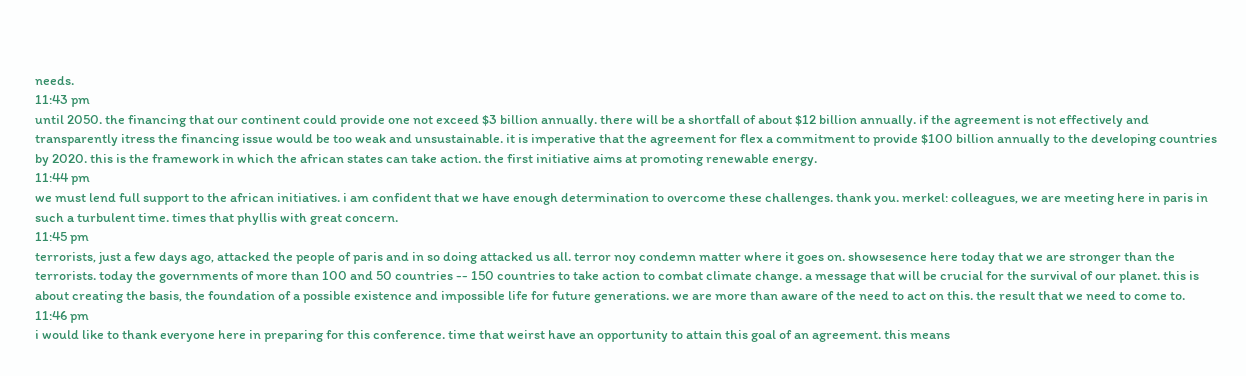needs.
11:43 pm
until 2050. the financing that our continent could provide one not exceed $3 billion annually. there will be a shortfall of about $12 billion annually. if the agreement is not effectively and transparently itress the financing issue would be too weak and unsustainable. it is imperative that the agreement for flex a commitment to provide $100 billion annually to the developing countries by 2020. this is the framework in which the african states can take action. the first initiative aims at promoting renewable energy.
11:44 pm
we must lend full support to the african initiatives. i am confident that we have enough determination to overcome these challenges. thank you. merkel: colleagues, we are meeting here in paris in such a turbulent time. times that phyllis with great concern.
11:45 pm
terrorists, just a few days ago, attacked the people of paris and in so doing attacked us all. terror noy condemn matter where it goes on. showsesence here today that we are stronger than the terrorists. today the governments of more than 100 and 50 countries -- 150 countries to take action to combat climate change. a message that will be crucial for the survival of our planet. this is about creating the basis, the foundation of a possible existence and impossible life for future generations. we are more than aware of the need to act on this. the result that we need to come to.
11:46 pm
i would like to thank everyone here in preparing for this conference. time that weirst have an opportunity to attain this goal of an agreement. this means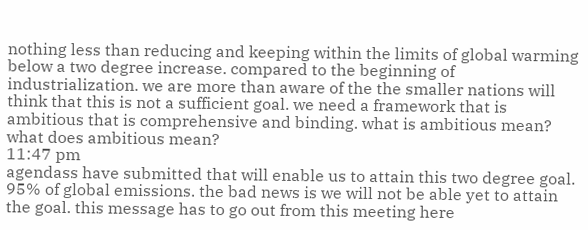nothing less than reducing and keeping within the limits of global warming below a two degree increase. compared to the beginning of industrialization. we are more than aware of the the smaller nations will think that this is not a sufficient goal. we need a framework that is ambitious that is comprehensive and binding. what is ambitious mean? what does ambitious mean?
11:47 pm
agendass have submitted that will enable us to attain this two degree goal. 95% of global emissions. the bad news is we will not be able yet to attain the goal. this message has to go out from this meeting here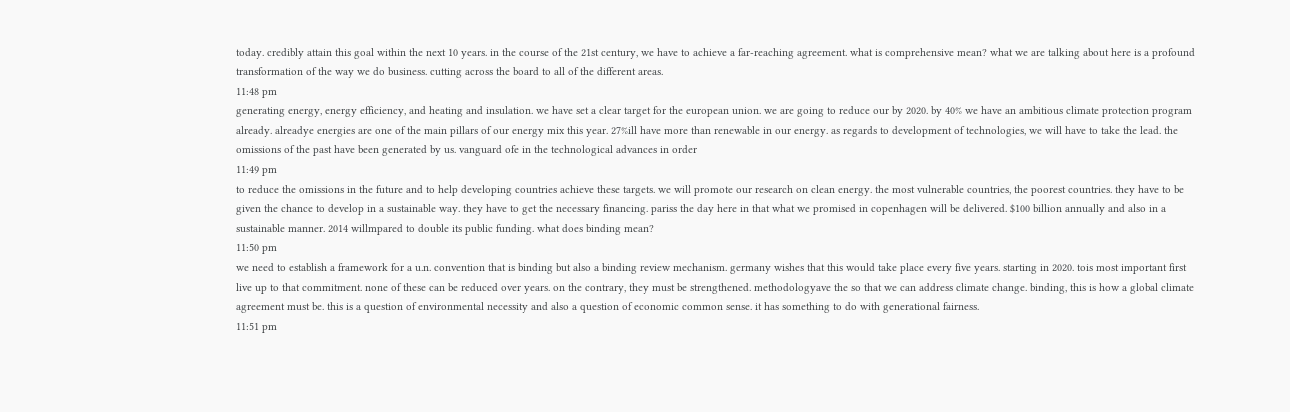today. credibly attain this goal within the next 10 years. in the course of the 21st century, we have to achieve a far-reaching agreement. what is comprehensive mean? what we are talking about here is a profound transformation of the way we do business. cutting across the board to all of the different areas.
11:48 pm
generating energy, energy efficiency, and heating and insulation. we have set a clear target for the european union. we are going to reduce our by 2020. by 40% we have an ambitious climate protection program already. alreadye energies are one of the main pillars of our energy mix this year. 27%ill have more than renewable in our energy. as regards to development of technologies, we will have to take the lead. the omissions of the past have been generated by us. vanguard ofe in the technological advances in order
11:49 pm
to reduce the omissions in the future and to help developing countries achieve these targets. we will promote our research on clean energy. the most vulnerable countries, the poorest countries. they have to be given the chance to develop in a sustainable way. they have to get the necessary financing. pariss the day here in that what we promised in copenhagen will be delivered. $100 billion annually and also in a sustainable manner. 2014 willmpared to double its public funding. what does binding mean?
11:50 pm
we need to establish a framework for a u.n. convention that is binding but also a binding review mechanism. germany wishes that this would take place every five years. starting in 2020. tois most important first live up to that commitment. none of these can be reduced over years. on the contrary, they must be strengthened. methodologyave the so that we can address climate change. binding, this is how a global climate agreement must be. this is a question of environmental necessity and also a question of economic common sense. it has something to do with generational fairness.
11:51 pm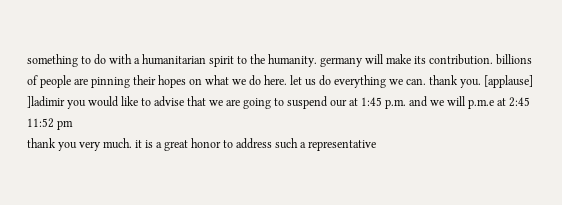something to do with a humanitarian spirit to the humanity. germany will make its contribution. billions of people are pinning their hopes on what we do here. let us do everything we can. thank you. [applause] ]ladimir you would like to advise that we are going to suspend our at 1:45 p.m. and we will p.m.e at 2:45
11:52 pm
thank you very much. it is a great honor to address such a representative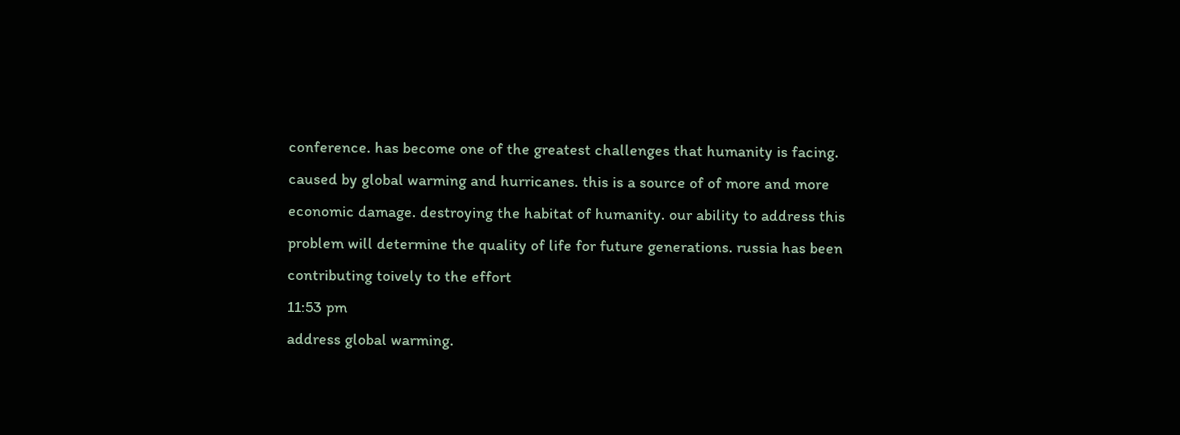conference. has become one of the greatest challenges that humanity is facing. caused by global warming and hurricanes. this is a source of of more and more economic damage. destroying the habitat of humanity. our ability to address this problem will determine the quality of life for future generations. russia has been contributing toively to the effort
11:53 pm
address global warming.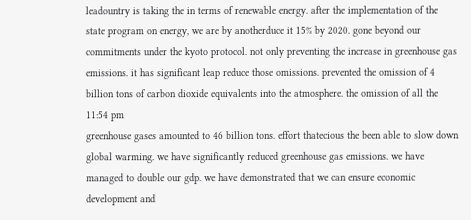leadountry is taking the in terms of renewable energy. after the implementation of the state program on energy, we are by anotherduce it 15% by 2020. gone beyond our commitments under the kyoto protocol. not only preventing the increase in greenhouse gas emissions. it has significant leap reduce those omissions. prevented the omission of 4 billion tons of carbon dioxide equivalents into the atmosphere. the omission of all the
11:54 pm
greenhouse gases amounted to 46 billion tons. effort thatecious the been able to slow down global warming. we have significantly reduced greenhouse gas emissions. we have managed to double our gdp. we have demonstrated that we can ensure economic development and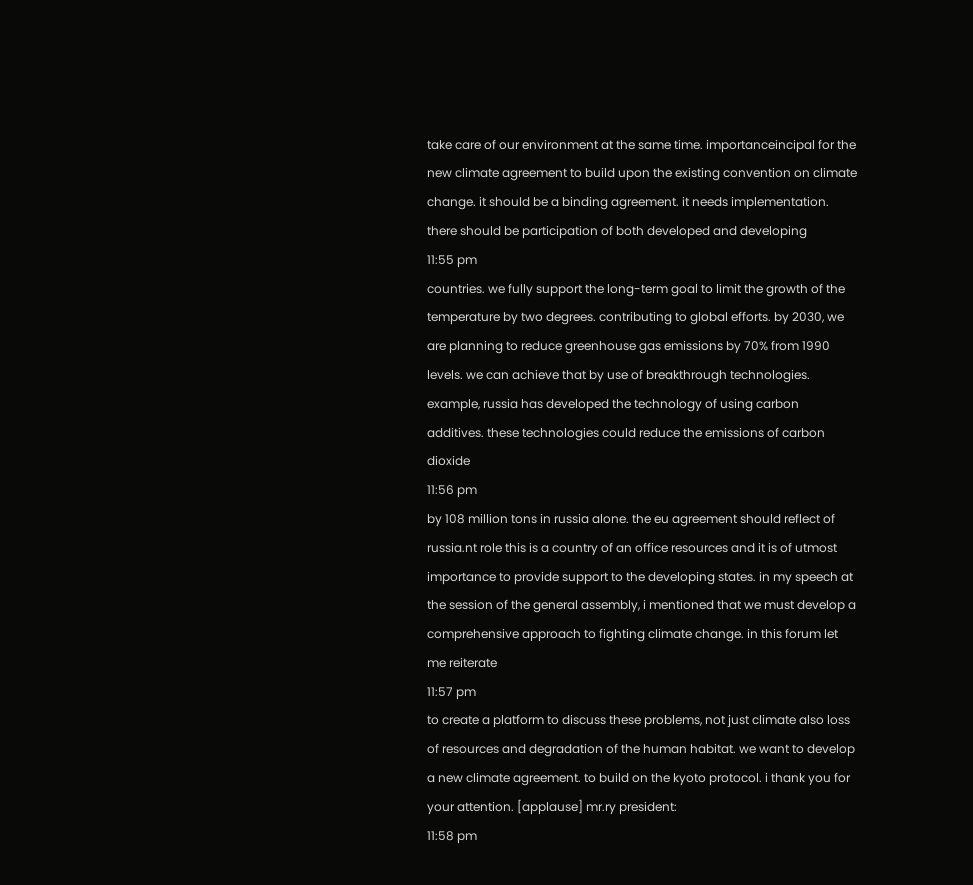take care of our environment at the same time. importanceincipal for the new climate agreement to build upon the existing convention on climate change. it should be a binding agreement. it needs implementation. there should be participation of both developed and developing
11:55 pm
countries. we fully support the long-term goal to limit the growth of the temperature by two degrees. contributing to global efforts. by 2030, we are planning to reduce greenhouse gas emissions by 70% from 1990 levels. we can achieve that by use of breakthrough technologies. example, russia has developed the technology of using carbon additives. these technologies could reduce the emissions of carbon dioxide
11:56 pm
by 108 million tons in russia alone. the eu agreement should reflect of russia.nt role this is a country of an office resources and it is of utmost importance to provide support to the developing states. in my speech at the session of the general assembly, i mentioned that we must develop a comprehensive approach to fighting climate change. in this forum let me reiterate
11:57 pm
to create a platform to discuss these problems, not just climate also loss of resources and degradation of the human habitat. we want to develop a new climate agreement. to build on the kyoto protocol. i thank you for your attention. [applause] mr.ry president:
11:58 pm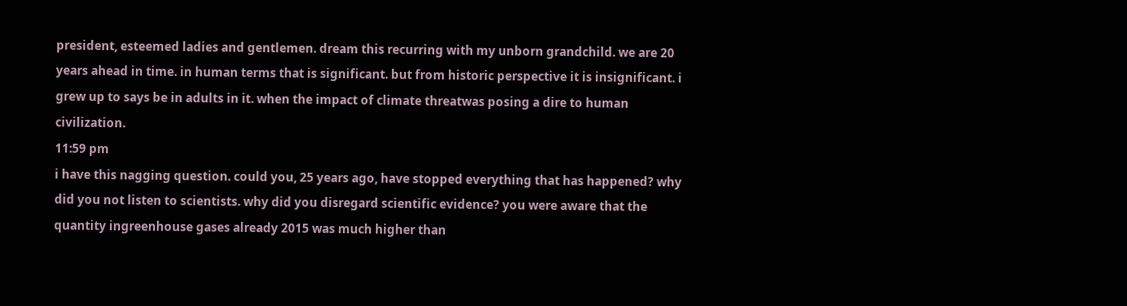president, esteemed ladies and gentlemen. dream this recurring with my unborn grandchild. we are 20 years ahead in time. in human terms that is significant. but from historic perspective it is insignificant. i grew up to says be in adults in it. when the impact of climate threatwas posing a dire to human civilization.
11:59 pm
i have this nagging question. could you, 25 years ago, have stopped everything that has happened? why did you not listen to scientists. why did you disregard scientific evidence? you were aware that the quantity ingreenhouse gases already 2015 was much higher than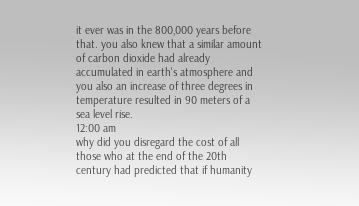it ever was in the 800,000 years before that. you also knew that a similar amount of carbon dioxide had already accumulated in earth's atmosphere and you also an increase of three degrees in temperature resulted in 90 meters of a sea level rise.
12:00 am
why did you disregard the cost of all those who at the end of the 20th century had predicted that if humanity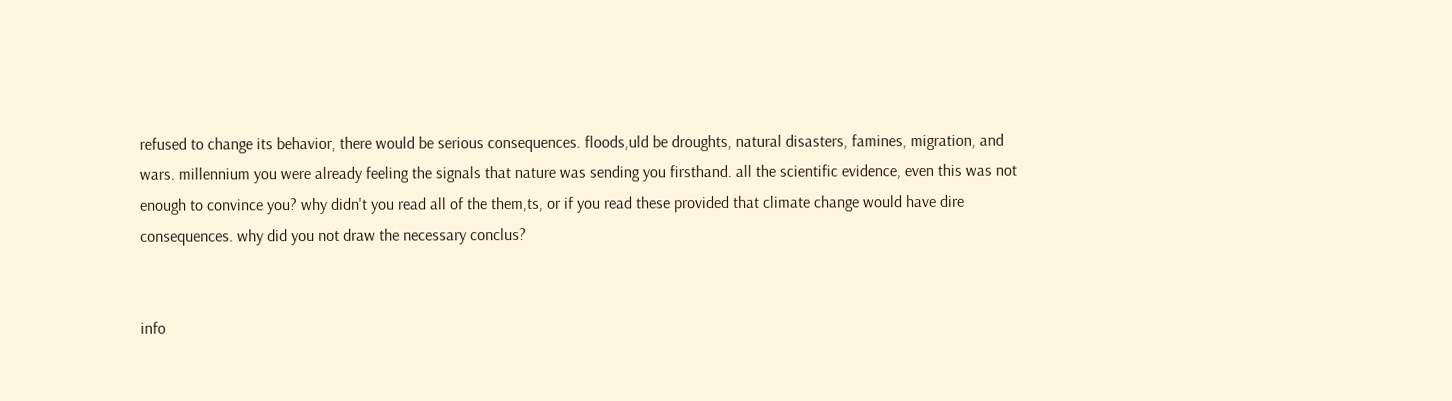refused to change its behavior, there would be serious consequences. floods,uld be droughts, natural disasters, famines, migration, and wars. millennium you were already feeling the signals that nature was sending you firsthand. all the scientific evidence, even this was not enough to convince you? why didn't you read all of the them,ts, or if you read these provided that climate change would have dire consequences. why did you not draw the necessary conclus?


info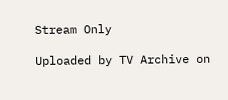Stream Only

Uploaded by TV Archive on